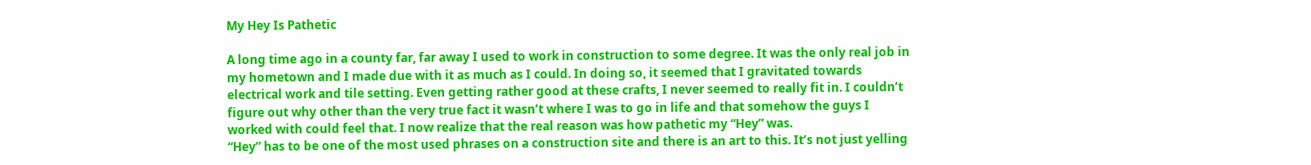My Hey Is Pathetic

A long time ago in a county far, far away I used to work in construction to some degree. It was the only real job in my hometown and I made due with it as much as I could. In doing so, it seemed that I gravitated towards electrical work and tile setting. Even getting rather good at these crafts, I never seemed to really fit in. I couldn’t figure out why other than the very true fact it wasn’t where I was to go in life and that somehow the guys I worked with could feel that. I now realize that the real reason was how pathetic my “Hey” was.
“Hey” has to be one of the most used phrases on a construction site and there is an art to this. It’s not just yelling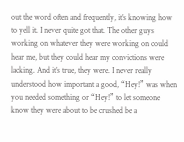out the word often and frequently, it’s knowing how to yell it. I never quite got that. The other guys working on whatever they were working on could hear me, but they could hear my convictions were lacking. And it’s true, they were. I never really understood how important a good, “Hey!” was when you needed something or “Hey!” to let someone know they were about to be crushed be a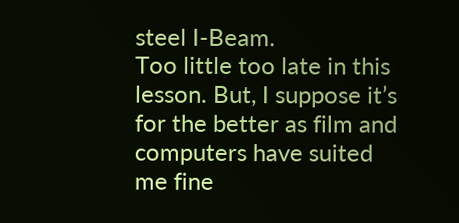steel I-Beam.
Too little too late in this lesson. But, I suppose it’s for the better as film and computers have suited me fine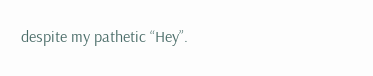despite my pathetic “Hey”.